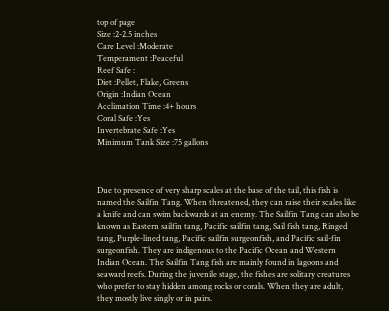top of page
Size :2-2.5 inches
Care Level :Moderate
Temperament :Peaceful
Reef Safe :
Diet :Pellet, Flake, Greens
Origin :Indian Ocean
Acclimation Time :4+ hours
Coral Safe :Yes
Invertebrate Safe :Yes
Minimum Tank Size :75 gallons



Due to presence of very sharp scales at the base of the tail, this fish is named the Sailfin Tang. When threatened, they can raise their scales like a knife and can swim backwards at an enemy. The Sailfin Tang can also be known as Eastern sailfin tang, Pacific sailfin tang, Sail fish tang, Ringed tang, Purple-lined tang, Pacific sailfin surgeonfish, and Pacific sail-fin surgeonfish. They are indigenous to the Pacific Ocean and Western Indian Ocean. The Sailfin Tang fish are mainly found in lagoons and seaward reefs. During the juvenile stage, the fishes are solitary creatures who prefer to stay hidden among rocks or corals. When they are adult, they mostly live singly or in pairs.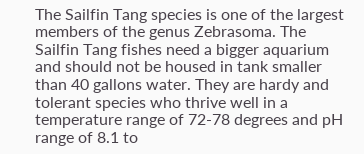The Sailfin Tang species is one of the largest members of the genus Zebrasoma. The Sailfin Tang fishes need a bigger aquarium and should not be housed in tank smaller than 40 gallons water. They are hardy and tolerant species who thrive well in a temperature range of 72-78 degrees and pH range of 8.1 to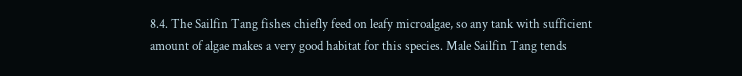8.4. The Sailfin Tang fishes chiefly feed on leafy microalgae, so any tank with sufficient amount of algae makes a very good habitat for this species. Male Sailfin Tang tends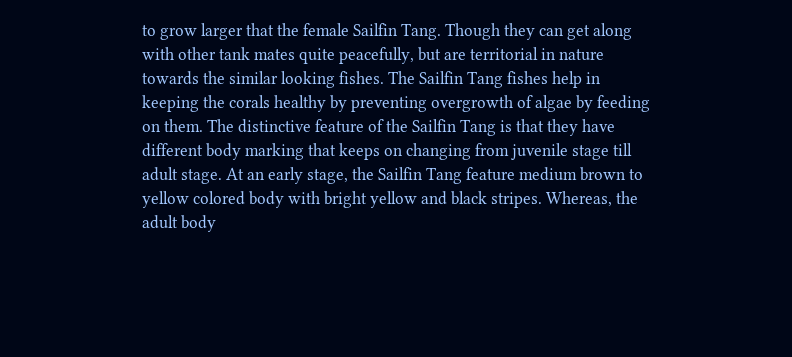to grow larger that the female Sailfin Tang. Though they can get along with other tank mates quite peacefully, but are territorial in nature towards the similar looking fishes. The Sailfin Tang fishes help in keeping the corals healthy by preventing overgrowth of algae by feeding on them. The distinctive feature of the Sailfin Tang is that they have different body marking that keeps on changing from juvenile stage till adult stage. At an early stage, the Sailfin Tang feature medium brown to yellow colored body with bright yellow and black stripes. Whereas, the adult body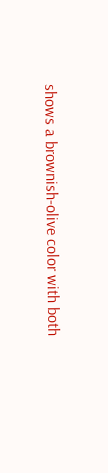shows a brownish-olive color with both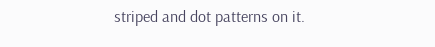striped and dot patterns on it.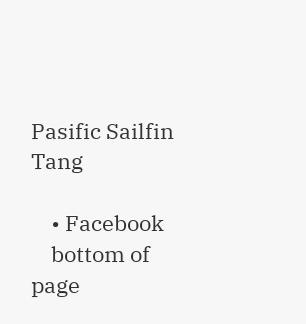Pasific Sailfin Tang

    • Facebook
    bottom of page